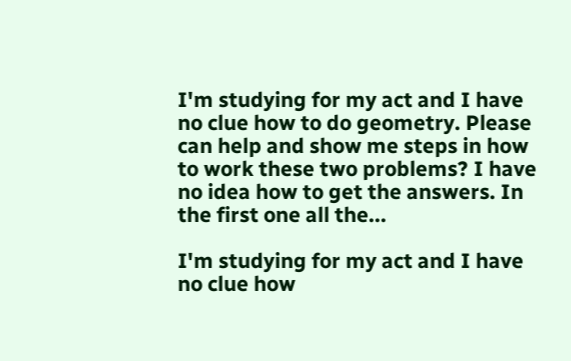I'm studying for my act and I have no clue how to do geometry. Please can help and show me steps in how to work these two problems? I have no idea how to get the answers. In the first one all the...

I'm studying for my act and I have no clue how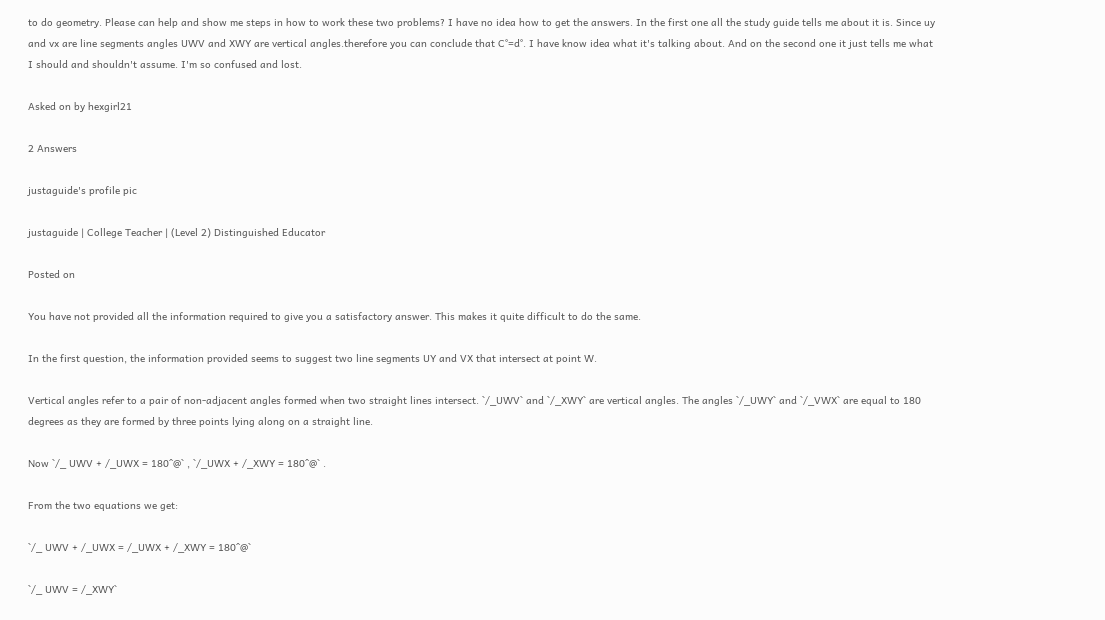to do geometry. Please can help and show me steps in how to work these two problems? I have no idea how to get the answers. In the first one all the study guide tells me about it is. Since uy and vx are line segments angles UWV and XWY are vertical angles.therefore you can conclude that C°=d°. I have know idea what it's talking about. And on the second one it just tells me what I should and shouldn't assume. I'm so confused and lost.

Asked on by hexgirl21

2 Answers

justaguide's profile pic

justaguide | College Teacher | (Level 2) Distinguished Educator

Posted on

You have not provided all the information required to give you a satisfactory answer. This makes it quite difficult to do the same.

In the first question, the information provided seems to suggest two line segments UY and VX that intersect at point W.

Vertical angles refer to a pair of non-adjacent angles formed when two straight lines intersect. `/_UWV` and `/_XWY` are vertical angles. The angles `/_UWY` and `/_VWX` are equal to 180 degrees as they are formed by three points lying along on a straight line.

Now `/_ UWV + /_UWX = 180^@` , `/_UWX + /_XWY = 180^@` .

From the two equations we get:

`/_ UWV + /_UWX = /_UWX + /_XWY = 180^@`

`/_ UWV = /_XWY`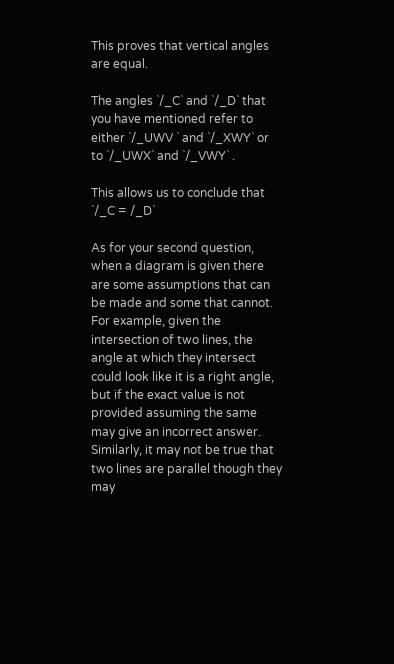This proves that vertical angles are equal.

The angles `/_C` and `/_D` that you have mentioned refer to either `/_UWV ` and `/_XWY` or to `/_UWX` and `/_VWY` .

This allows us to conclude that `/_C = /_D`

As for your second question, when a diagram is given there are some assumptions that can be made and some that cannot. For example, given the intersection of two lines, the angle at which they intersect could look like it is a right angle, but if the exact value is not provided assuming the same may give an incorrect answer. Similarly, it may not be true that two lines are parallel though they may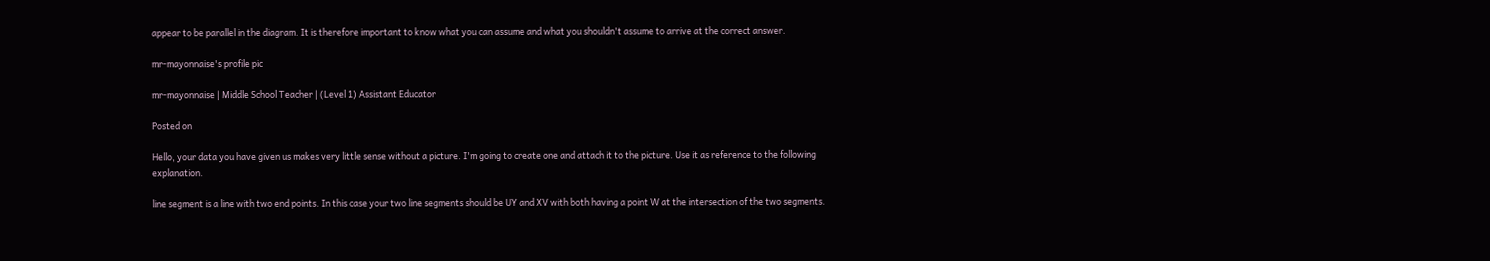appear to be parallel in the diagram. It is therefore important to know what you can assume and what you shouldn't assume to arrive at the correct answer.

mr-mayonnaise's profile pic

mr-mayonnaise | Middle School Teacher | (Level 1) Assistant Educator

Posted on

Hello, your data you have given us makes very little sense without a picture. I'm going to create one and attach it to the picture. Use it as reference to the following explanation.

line segment is a line with two end points. In this case your two line segments should be UY and XV with both having a point W at the intersection of the two segments.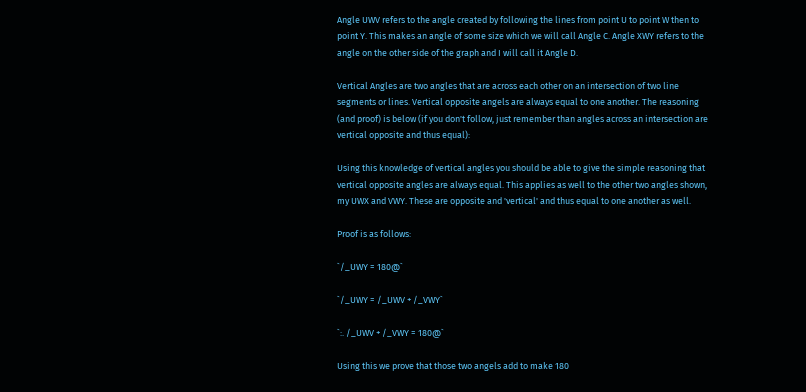Angle UWV refers to the angle created by following the lines from point U to point W then to point Y. This makes an angle of some size which we will call Angle C. Angle XWY refers to the angle on the other side of the graph and I will call it Angle D.

Vertical Angles are two angles that are across each other on an intersection of two line segments or lines. Vertical opposite angels are always equal to one another. The reasoning (and proof) is below (if you don't follow, just remember than angles across an intersection are vertical opposite and thus equal):

Using this knowledge of vertical angles you should be able to give the simple reasoning that vertical opposite angles are always equal. This applies as well to the other two angles shown, my UWX and VWY. These are opposite and 'vertical' and thus equal to one another as well.

Proof is as follows:

`/_UWY = 180@`

`/_UWY = /_UWV + /_VWY`

`:. /_UWV + /_VWY = 180@`

Using this we prove that those two angels add to make 180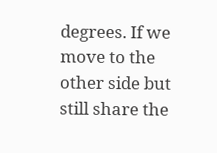degrees. If we move to the other side but still share the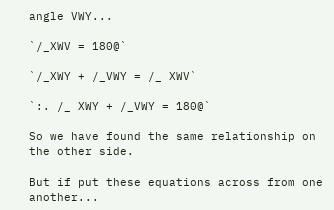angle VWY...

`/_XWV = 180@`

`/_XWY + /_VWY = /_ XWV`

`:. /_ XWY + /_VWY = 180@`

So we have found the same relationship on the other side.

But if put these equations across from one another...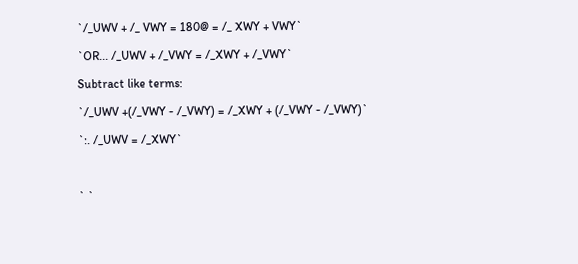`/_UWV + /_ VWY = 180@ = /_ XWY + VWY`

`OR... /_UWV + /_VWY = /_XWY + /_VWY`

Subtract like terms:

`/_UWV +(/_VWY - /_VWY) = /_XWY + (/_VWY - /_VWY)`

`:. /_UWV = /_XWY`



` `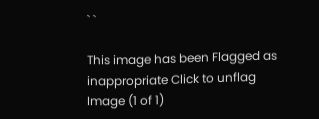` `

This image has been Flagged as inappropriate Click to unflag
Image (1 of 1)